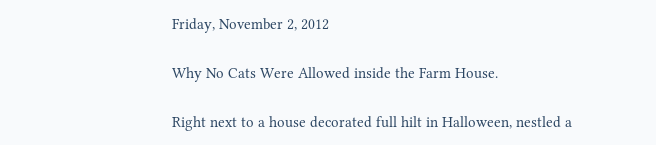Friday, November 2, 2012

Why No Cats Were Allowed inside the Farm House.

Right next to a house decorated full hilt in Halloween, nestled a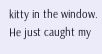kitty in the window.  He just caught my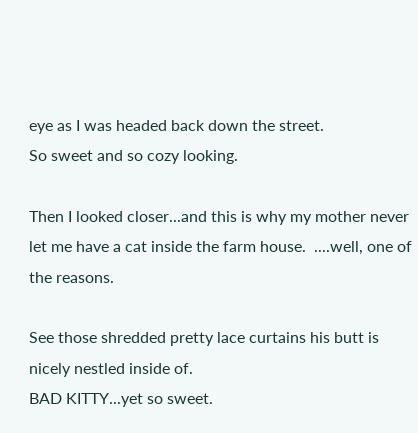eye as I was headed back down the street.
So sweet and so cozy looking.

Then I looked closer...and this is why my mother never let me have a cat inside the farm house.  ....well, one of the reasons.

See those shredded pretty lace curtains his butt is nicely nestled inside of.
BAD KITTY...yet so sweet.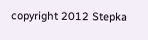copyright 2012 Stepka